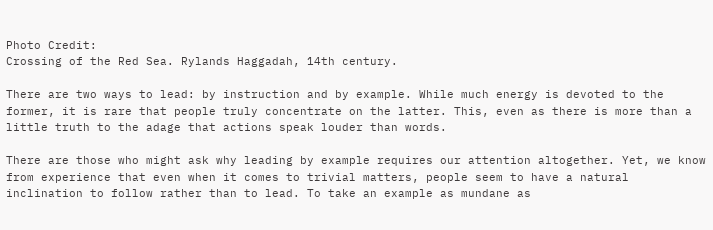Photo Credit:
Crossing of the Red Sea. Rylands Haggadah, 14th century.

There are two ways to lead: by instruction and by example. While much energy is devoted to the former, it is rare that people truly concentrate on the latter. This, even as there is more than a little truth to the adage that actions speak louder than words.

There are those who might ask why leading by example requires our attention altogether. Yet, we know from experience that even when it comes to trivial matters, people seem to have a natural inclination to follow rather than to lead. To take an example as mundane as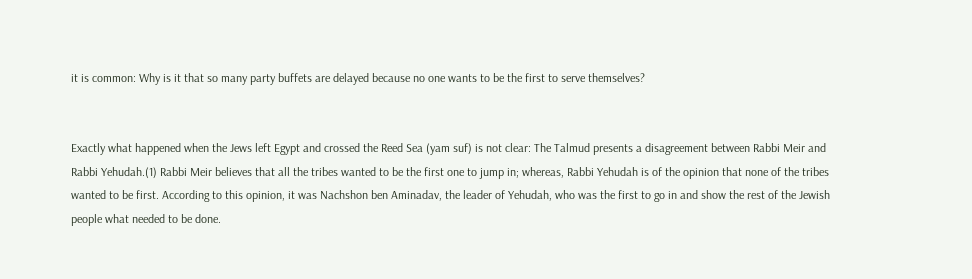it is common: Why is it that so many party buffets are delayed because no one wants to be the first to serve themselves?


Exactly what happened when the Jews left Egypt and crossed the Reed Sea (yam suf) is not clear: The Talmud presents a disagreement between Rabbi Meir and Rabbi Yehudah.(1) Rabbi Meir believes that all the tribes wanted to be the first one to jump in; whereas, Rabbi Yehudah is of the opinion that none of the tribes wanted to be first. According to this opinion, it was Nachshon ben Aminadav, the leader of Yehudah, who was the first to go in and show the rest of the Jewish people what needed to be done.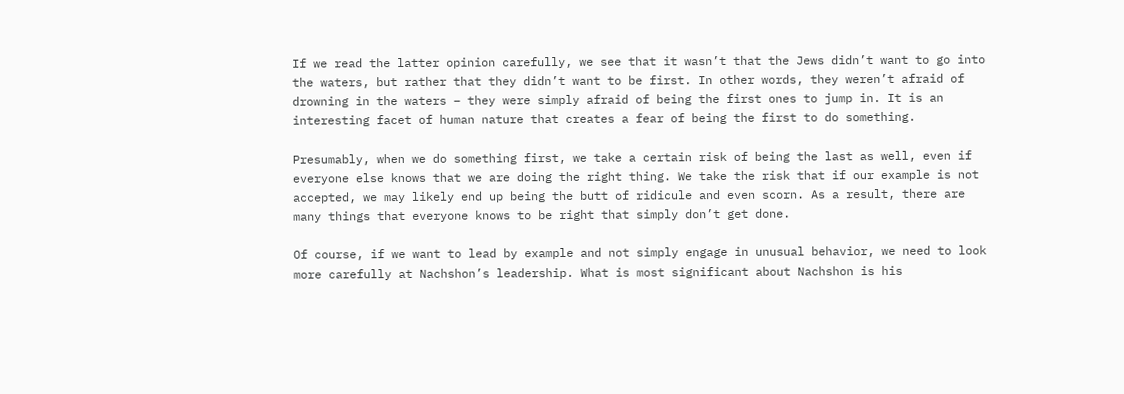If we read the latter opinion carefully, we see that it wasn’t that the Jews didn’t want to go into the waters, but rather that they didn’t want to be first. In other words, they weren’t afraid of drowning in the waters – they were simply afraid of being the first ones to jump in. It is an interesting facet of human nature that creates a fear of being the first to do something.

Presumably, when we do something first, we take a certain risk of being the last as well, even if everyone else knows that we are doing the right thing. We take the risk that if our example is not accepted, we may likely end up being the butt of ridicule and even scorn. As a result, there are many things that everyone knows to be right that simply don’t get done.

Of course, if we want to lead by example and not simply engage in unusual behavior, we need to look more carefully at Nachshon’s leadership. What is most significant about Nachshon is his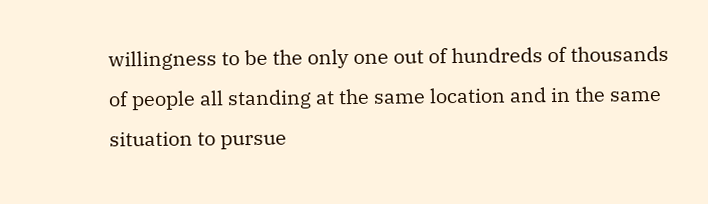willingness to be the only one out of hundreds of thousands of people all standing at the same location and in the same situation to pursue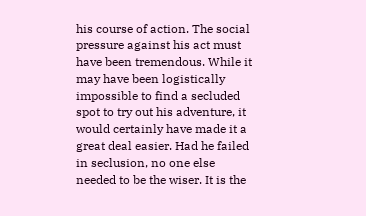his course of action. The social pressure against his act must have been tremendous. While it may have been logistically impossible to find a secluded spot to try out his adventure, it would certainly have made it a great deal easier. Had he failed in seclusion, no one else needed to be the wiser. It is the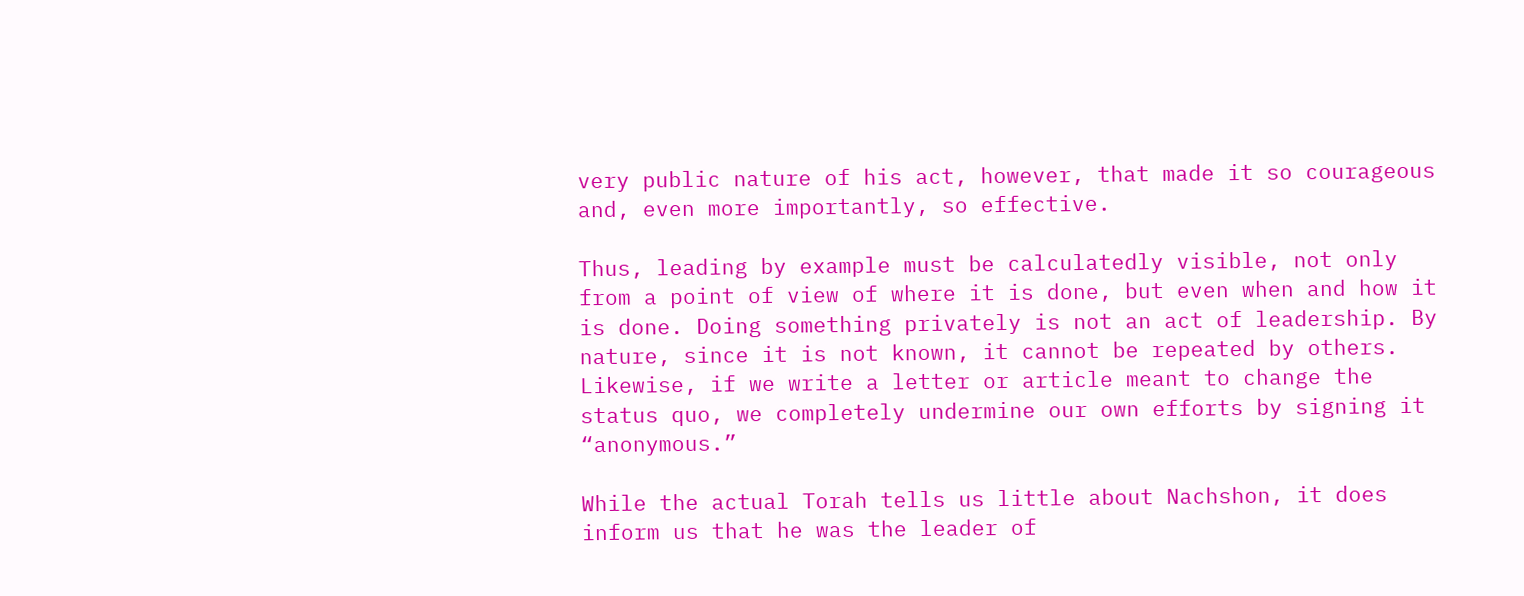very public nature of his act, however, that made it so courageous and, even more importantly, so effective.

Thus, leading by example must be calculatedly visible, not only from a point of view of where it is done, but even when and how it is done. Doing something privately is not an act of leadership. By nature, since it is not known, it cannot be repeated by others. Likewise, if we write a letter or article meant to change the status quo, we completely undermine our own efforts by signing it “anonymous.”

While the actual Torah tells us little about Nachshon, it does inform us that he was the leader of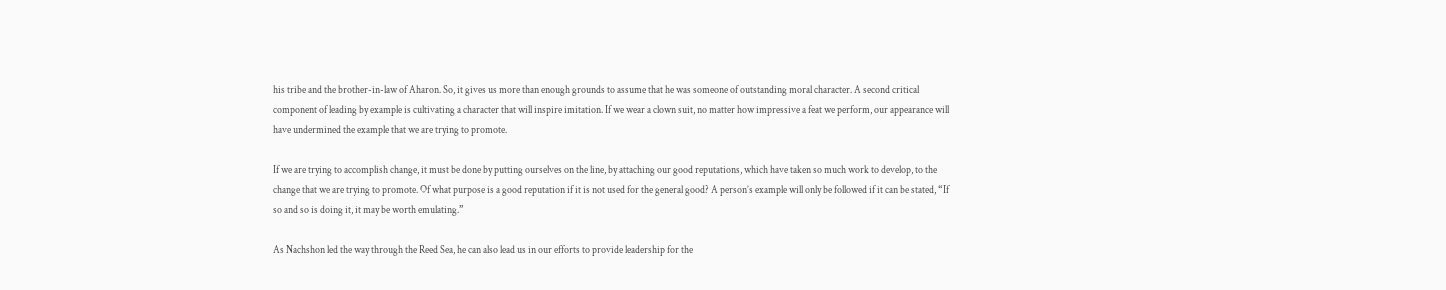his tribe and the brother-in-law of Aharon. So, it gives us more than enough grounds to assume that he was someone of outstanding moral character. A second critical component of leading by example is cultivating a character that will inspire imitation. If we wear a clown suit, no matter how impressive a feat we perform, our appearance will have undermined the example that we are trying to promote.

If we are trying to accomplish change, it must be done by putting ourselves on the line, by attaching our good reputations, which have taken so much work to develop, to the change that we are trying to promote. Of what purpose is a good reputation if it is not used for the general good? A person’s example will only be followed if it can be stated, “If so and so is doing it, it may be worth emulating.”

As Nachshon led the way through the Reed Sea, he can also lead us in our efforts to provide leadership for the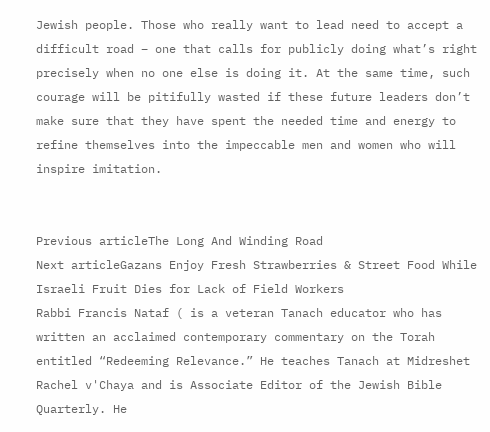Jewish people. Those who really want to lead need to accept a difficult road – one that calls for publicly doing what’s right precisely when no one else is doing it. At the same time, such courage will be pitifully wasted if these future leaders don’t make sure that they have spent the needed time and energy to refine themselves into the impeccable men and women who will inspire imitation.


Previous articleThe Long And Winding Road
Next articleGazans Enjoy Fresh Strawberries & Street Food While Israeli Fruit Dies for Lack of Field Workers
Rabbi Francis Nataf ( is a veteran Tanach educator who has written an acclaimed contemporary commentary on the Torah entitled “Redeeming Relevance.” He teaches Tanach at Midreshet Rachel v'Chaya and is Associate Editor of the Jewish Bible Quarterly. He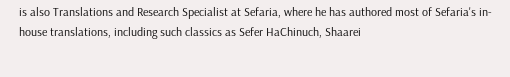is also Translations and Research Specialist at Sefaria, where he has authored most of Sefaria's in-house translations, including such classics as Sefer HaChinuch, Shaarei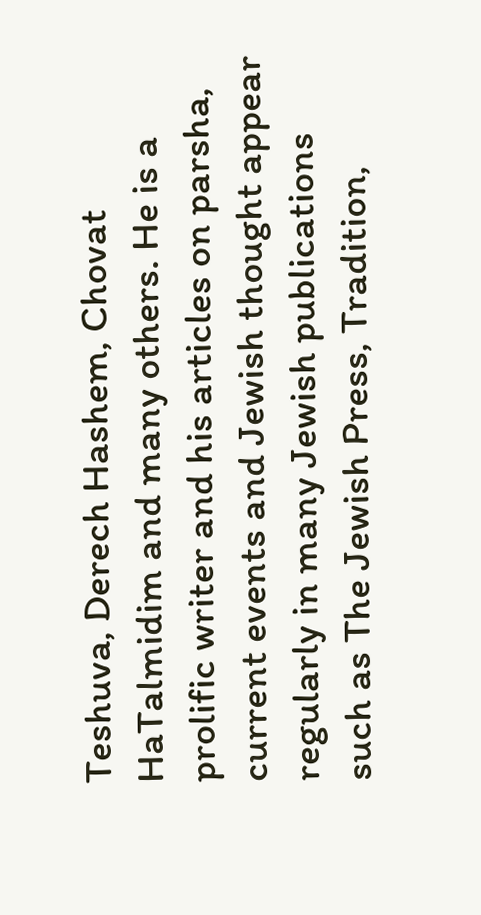Teshuva, Derech Hashem, Chovat HaTalmidim and many others. He is a prolific writer and his articles on parsha, current events and Jewish thought appear regularly in many Jewish publications such as The Jewish Press, Tradition,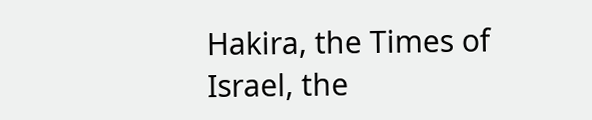Hakira, the Times of Israel, the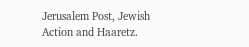Jerusalem Post, Jewish Action and Haaretz.